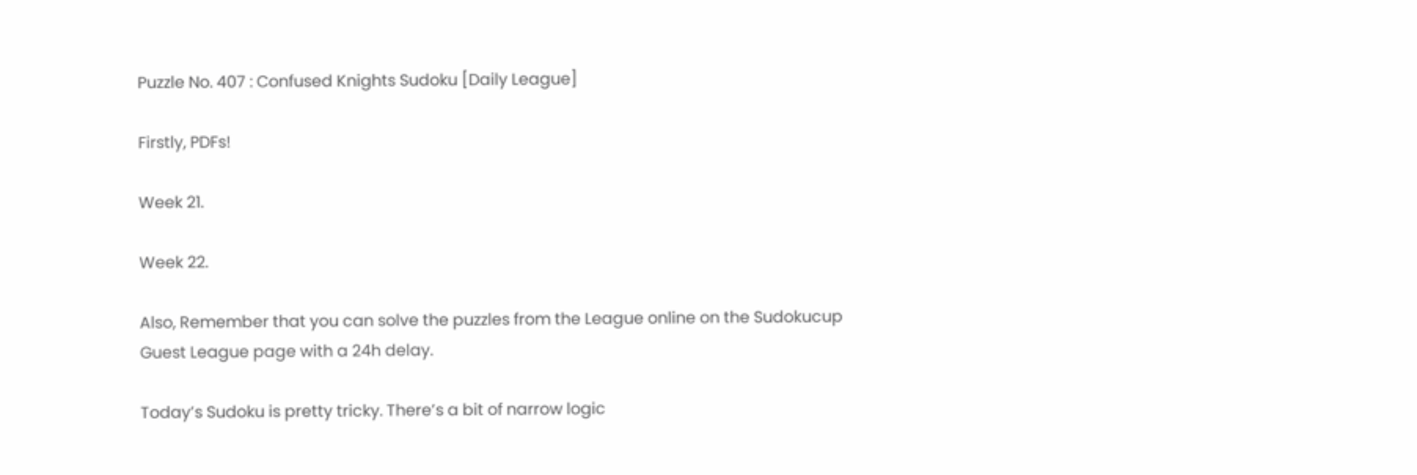Puzzle No. 407 : Confused Knights Sudoku [Daily League]

Firstly, PDFs!

Week 21.

Week 22.

Also, Remember that you can solve the puzzles from the League online on the Sudokucup Guest League page with a 24h delay.

Today’s Sudoku is pretty tricky. There’s a bit of narrow logic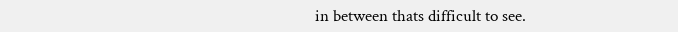in between thats difficult to see.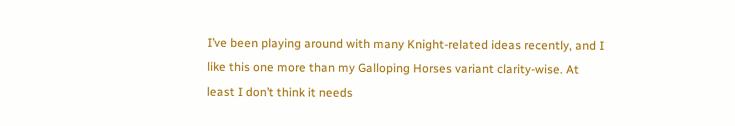I’ve been playing around with many Knight-related ideas recently, and I like this one more than my Galloping Horses variant clarity-wise. At least I don’t think it needs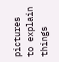pictures to explain things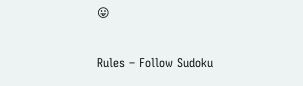😛


Rules – Follow Sudoku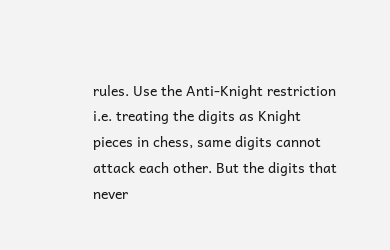rules. Use the Anti-Knight restriction i.e. treating the digits as Knight pieces in chess, same digits cannot attack each other. But the digits that never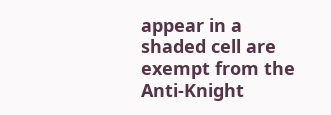appear in a shaded cell are exempt from the Anti-Knight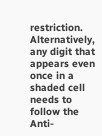restriction. Alternatively, any digit that appears even once in a shaded cell needs to follow the Anti-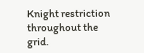Knight restriction throughout the grid.